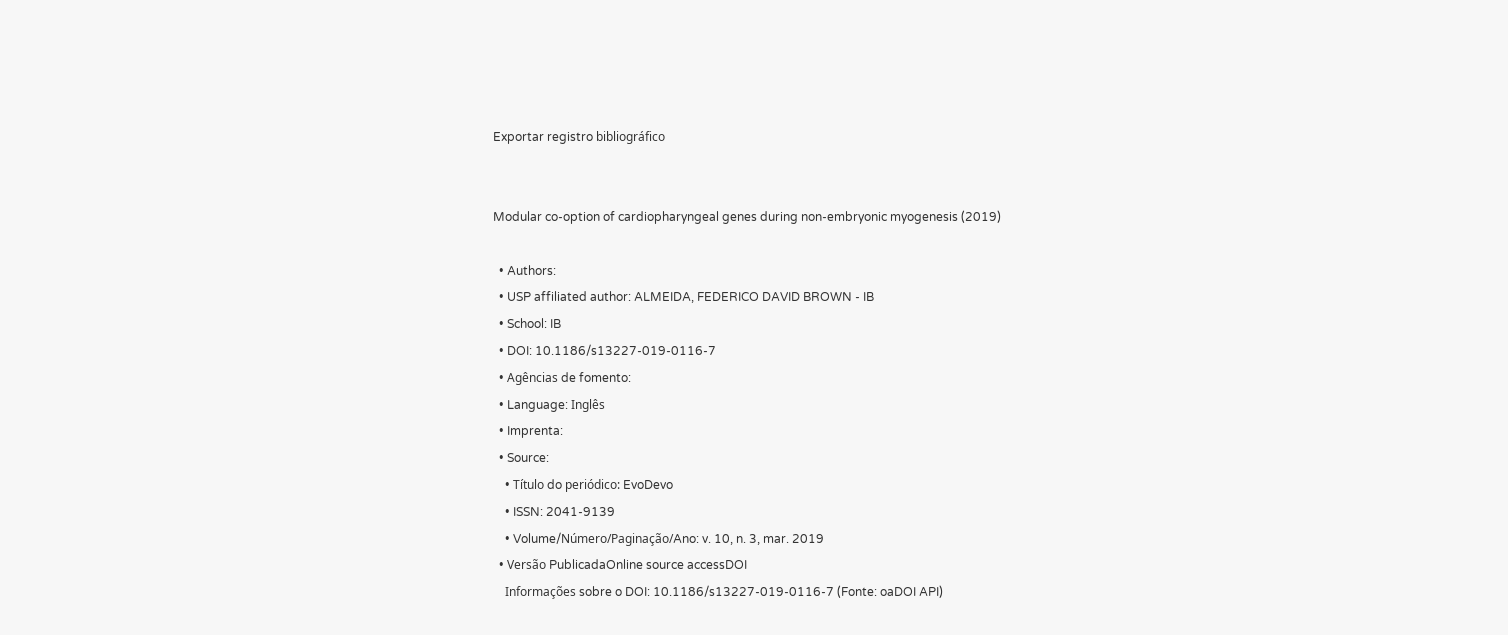Exportar registro bibliográfico


Modular co-option of cardiopharyngeal genes during non-embryonic myogenesis (2019)

  • Authors:
  • USP affiliated author: ALMEIDA, FEDERICO DAVID BROWN - IB
  • School: IB
  • DOI: 10.1186/s13227-019-0116-7
  • Agências de fomento:
  • Language: Inglês
  • Imprenta:
  • Source:
    • Título do periódico: EvoDevo
    • ISSN: 2041-9139
    • Volume/Número/Paginação/Ano: v. 10, n. 3, mar. 2019
  • Versão PublicadaOnline source accessDOI
    Informações sobre o DOI: 10.1186/s13227-019-0116-7 (Fonte: oaDOI API)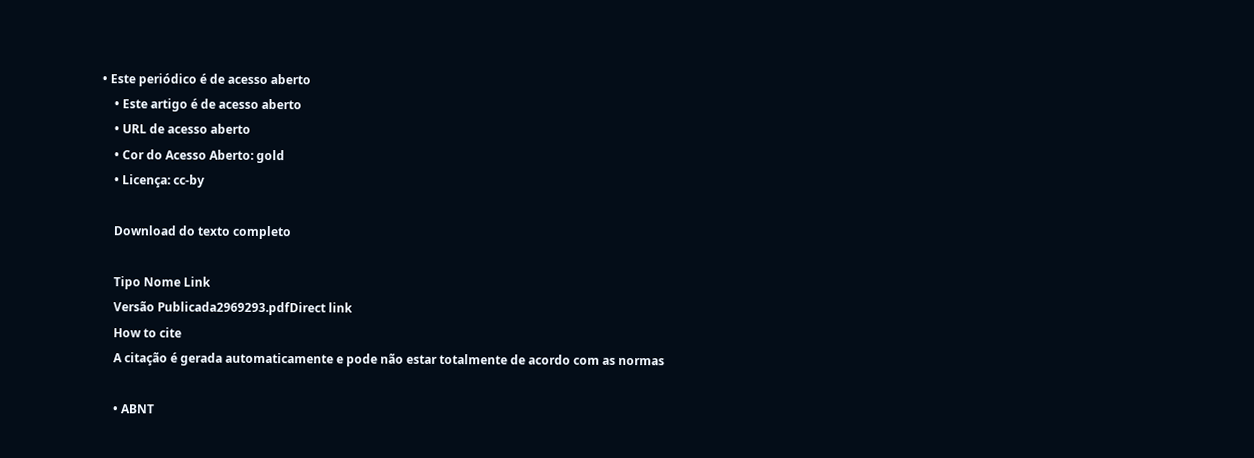• Este periódico é de acesso aberto
    • Este artigo é de acesso aberto
    • URL de acesso aberto
    • Cor do Acesso Aberto: gold
    • Licença: cc-by

    Download do texto completo

    Tipo Nome Link
    Versão Publicada2969293.pdfDirect link
    How to cite
    A citação é gerada automaticamente e pode não estar totalmente de acordo com as normas

    • ABNT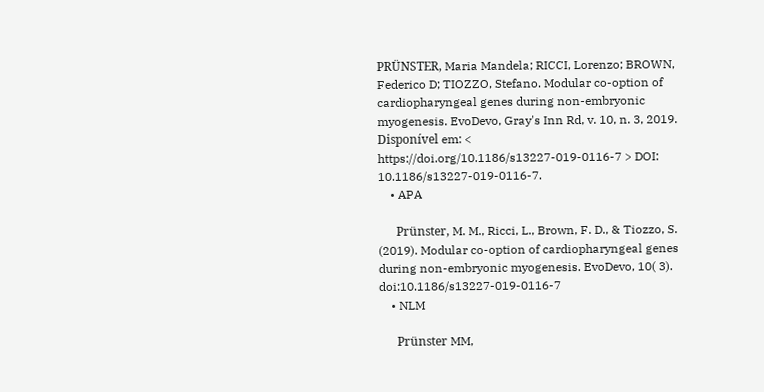PRÜNSTER, Maria Mandela; RICCI, Lorenzo; BROWN, Federico D; TIOZZO, Stefano. Modular co-option of cardiopharyngeal genes during non-embryonic myogenesis. EvoDevo, Gray's Inn Rd, v. 10, n. 3, 2019. Disponível em: < https://doi.org/10.1186/s13227-019-0116-7 > DOI: 10.1186/s13227-019-0116-7.
    • APA

      Prünster, M. M., Ricci, L., Brown, F. D., & Tiozzo, S. (2019). Modular co-option of cardiopharyngeal genes during non-embryonic myogenesis. EvoDevo, 10( 3). doi:10.1186/s13227-019-0116-7
    • NLM

      Prünster MM,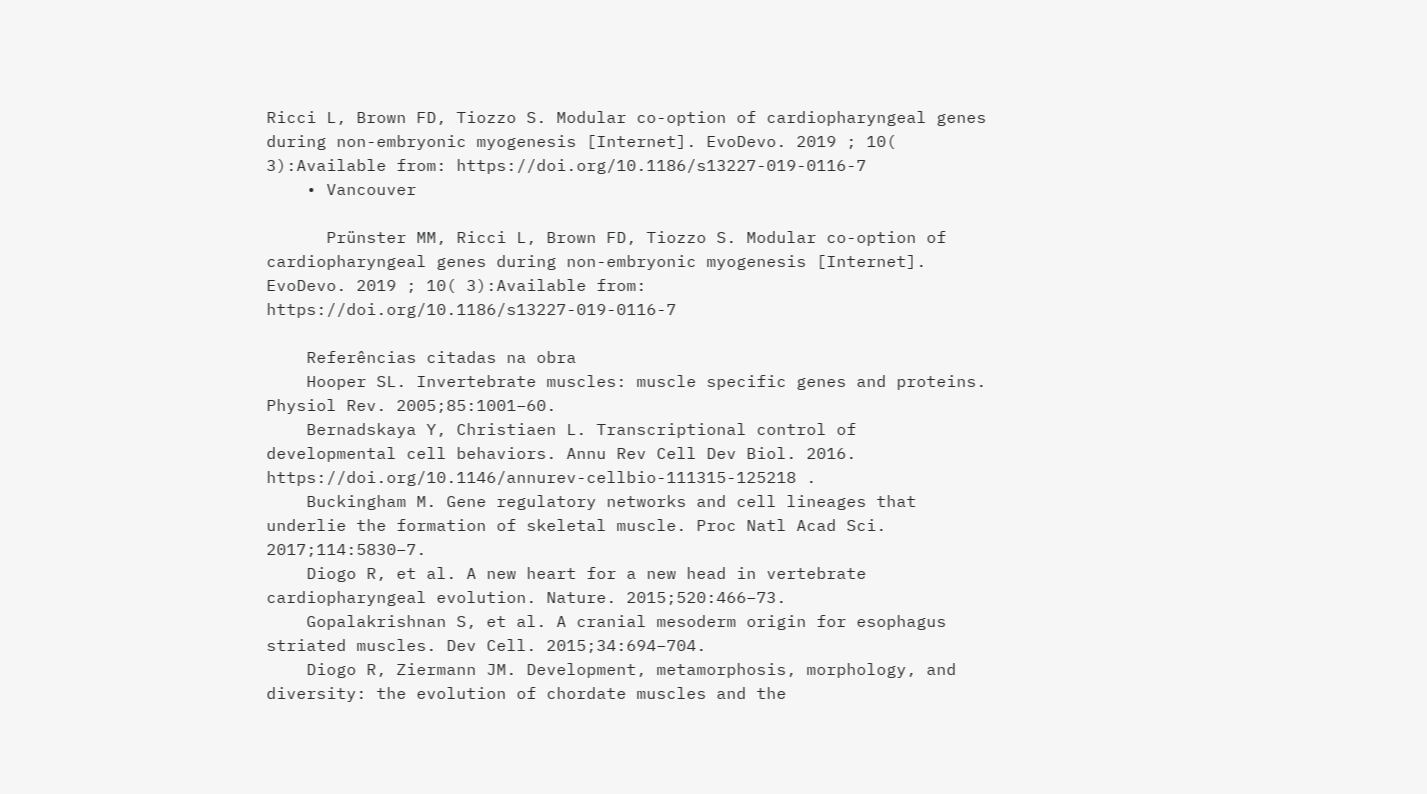Ricci L, Brown FD, Tiozzo S. Modular co-option of cardiopharyngeal genes during non-embryonic myogenesis [Internet]. EvoDevo. 2019 ; 10( 3):Available from: https://doi.org/10.1186/s13227-019-0116-7
    • Vancouver

      Prünster MM, Ricci L, Brown FD, Tiozzo S. Modular co-option of cardiopharyngeal genes during non-embryonic myogenesis [Internet]. EvoDevo. 2019 ; 10( 3):Available from: https://doi.org/10.1186/s13227-019-0116-7

    Referências citadas na obra
    Hooper SL. Invertebrate muscles: muscle specific genes and proteins. Physiol Rev. 2005;85:1001–60.
    Bernadskaya Y, Christiaen L. Transcriptional control of developmental cell behaviors. Annu Rev Cell Dev Biol. 2016. https://doi.org/10.1146/annurev-cellbio-111315-125218 .
    Buckingham M. Gene regulatory networks and cell lineages that underlie the formation of skeletal muscle. Proc Natl Acad Sci. 2017;114:5830–7.
    Diogo R, et al. A new heart for a new head in vertebrate cardiopharyngeal evolution. Nature. 2015;520:466–73.
    Gopalakrishnan S, et al. A cranial mesoderm origin for esophagus striated muscles. Dev Cell. 2015;34:694–704.
    Diogo R, Ziermann JM. Development, metamorphosis, morphology, and diversity: the evolution of chordate muscles and the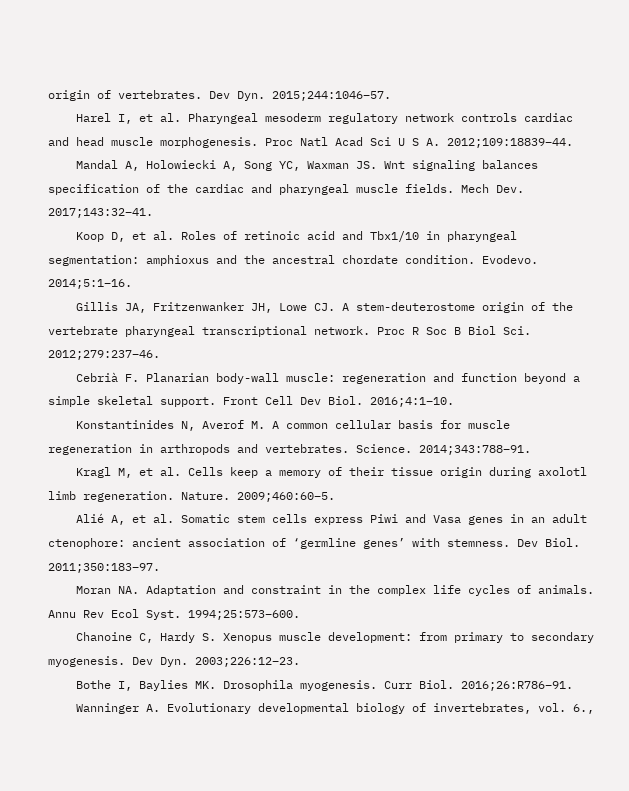origin of vertebrates. Dev Dyn. 2015;244:1046–57.
    Harel I, et al. Pharyngeal mesoderm regulatory network controls cardiac and head muscle morphogenesis. Proc Natl Acad Sci U S A. 2012;109:18839–44.
    Mandal A, Holowiecki A, Song YC, Waxman JS. Wnt signaling balances specification of the cardiac and pharyngeal muscle fields. Mech Dev. 2017;143:32–41.
    Koop D, et al. Roles of retinoic acid and Tbx1/10 in pharyngeal segmentation: amphioxus and the ancestral chordate condition. Evodevo. 2014;5:1–16.
    Gillis JA, Fritzenwanker JH, Lowe CJ. A stem-deuterostome origin of the vertebrate pharyngeal transcriptional network. Proc R Soc B Biol Sci. 2012;279:237–46.
    Cebrià F. Planarian body-wall muscle: regeneration and function beyond a simple skeletal support. Front Cell Dev Biol. 2016;4:1–10.
    Konstantinides N, Averof M. A common cellular basis for muscle regeneration in arthropods and vertebrates. Science. 2014;343:788–91.
    Kragl M, et al. Cells keep a memory of their tissue origin during axolotl limb regeneration. Nature. 2009;460:60–5.
    Alié A, et al. Somatic stem cells express Piwi and Vasa genes in an adult ctenophore: ancient association of ‘germline genes’ with stemness. Dev Biol. 2011;350:183–97.
    Moran NA. Adaptation and constraint in the complex life cycles of animals. Annu Rev Ecol Syst. 1994;25:573–600.
    Chanoine C, Hardy S. Xenopus muscle development: from primary to secondary myogenesis. Dev Dyn. 2003;226:12–23.
    Bothe I, Baylies MK. Drosophila myogenesis. Curr Biol. 2016;26:R786–91.
    Wanninger A. Evolutionary developmental biology of invertebrates, vol. 6.,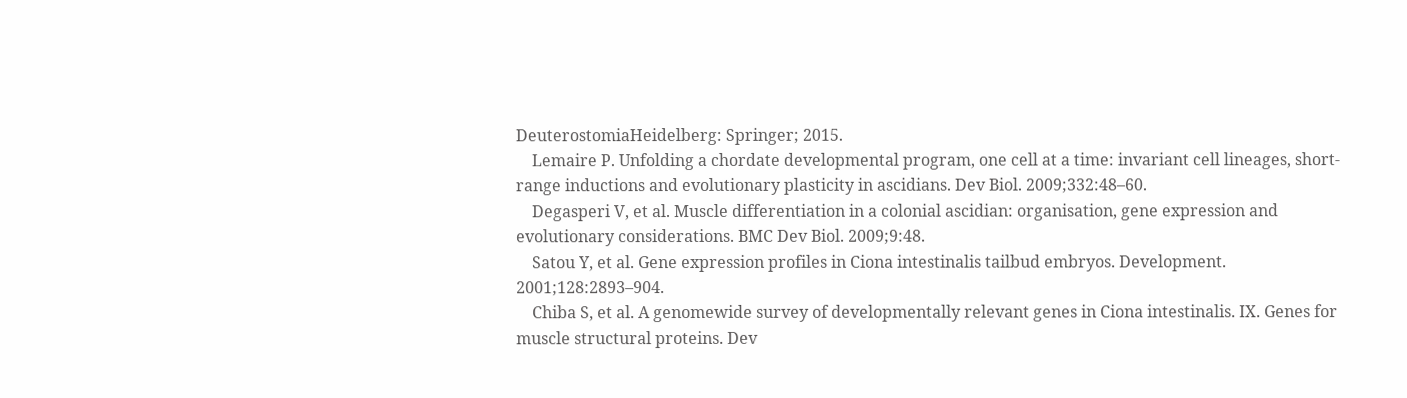DeuterostomiaHeidelberg: Springer; 2015.
    Lemaire P. Unfolding a chordate developmental program, one cell at a time: invariant cell lineages, short-range inductions and evolutionary plasticity in ascidians. Dev Biol. 2009;332:48–60.
    Degasperi V, et al. Muscle differentiation in a colonial ascidian: organisation, gene expression and evolutionary considerations. BMC Dev Biol. 2009;9:48.
    Satou Y, et al. Gene expression profiles in Ciona intestinalis tailbud embryos. Development. 2001;128:2893–904.
    Chiba S, et al. A genomewide survey of developmentally relevant genes in Ciona intestinalis. IX. Genes for muscle structural proteins. Dev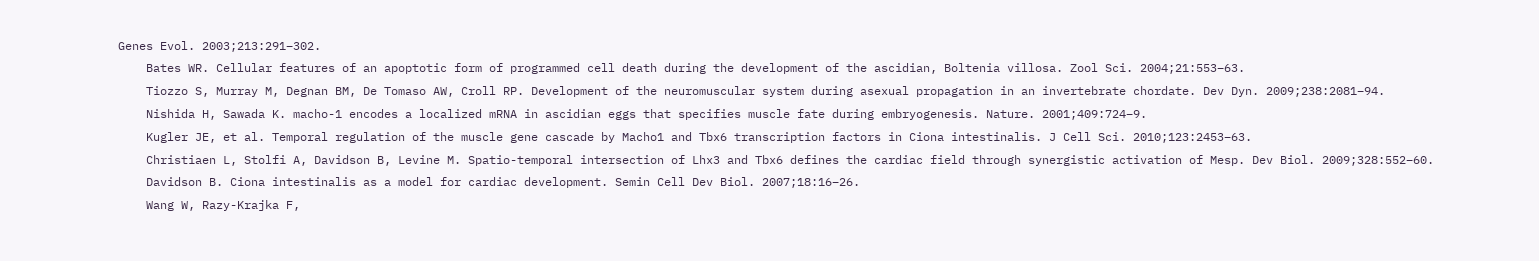Genes Evol. 2003;213:291–302.
    Bates WR. Cellular features of an apoptotic form of programmed cell death during the development of the ascidian, Boltenia villosa. Zool Sci. 2004;21:553–63.
    Tiozzo S, Murray M, Degnan BM, De Tomaso AW, Croll RP. Development of the neuromuscular system during asexual propagation in an invertebrate chordate. Dev Dyn. 2009;238:2081–94.
    Nishida H, Sawada K. macho-1 encodes a localized mRNA in ascidian eggs that specifies muscle fate during embryogenesis. Nature. 2001;409:724–9.
    Kugler JE, et al. Temporal regulation of the muscle gene cascade by Macho1 and Tbx6 transcription factors in Ciona intestinalis. J Cell Sci. 2010;123:2453–63.
    Christiaen L, Stolfi A, Davidson B, Levine M. Spatio-temporal intersection of Lhx3 and Tbx6 defines the cardiac field through synergistic activation of Mesp. Dev Biol. 2009;328:552–60.
    Davidson B. Ciona intestinalis as a model for cardiac development. Semin Cell Dev Biol. 2007;18:16–26.
    Wang W, Razy-Krajka F,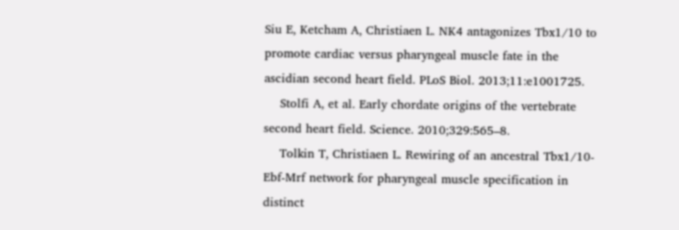Siu E, Ketcham A, Christiaen L. NK4 antagonizes Tbx1/10 to promote cardiac versus pharyngeal muscle fate in the ascidian second heart field. PLoS Biol. 2013;11:e1001725.
    Stolfi A, et al. Early chordate origins of the vertebrate second heart field. Science. 2010;329:565–8.
    Tolkin T, Christiaen L. Rewiring of an ancestral Tbx1/10-Ebf-Mrf network for pharyngeal muscle specification in distinct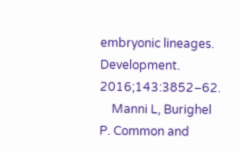embryonic lineages. Development. 2016;143:3852–62.
    Manni L, Burighel P. Common and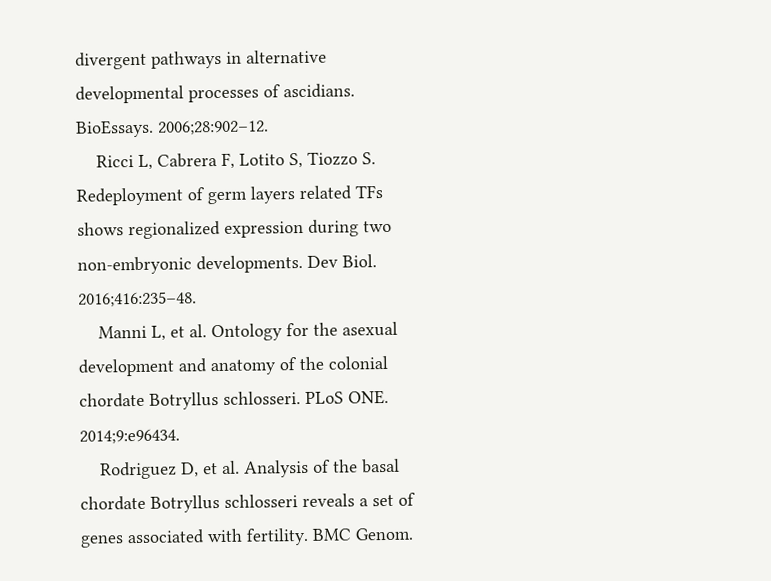divergent pathways in alternative developmental processes of ascidians. BioEssays. 2006;28:902–12.
    Ricci L, Cabrera F, Lotito S, Tiozzo S. Redeployment of germ layers related TFs shows regionalized expression during two non-embryonic developments. Dev Biol. 2016;416:235–48.
    Manni L, et al. Ontology for the asexual development and anatomy of the colonial chordate Botryllus schlosseri. PLoS ONE. 2014;9:e96434.
    Rodriguez D, et al. Analysis of the basal chordate Botryllus schlosseri reveals a set of genes associated with fertility. BMC Genom.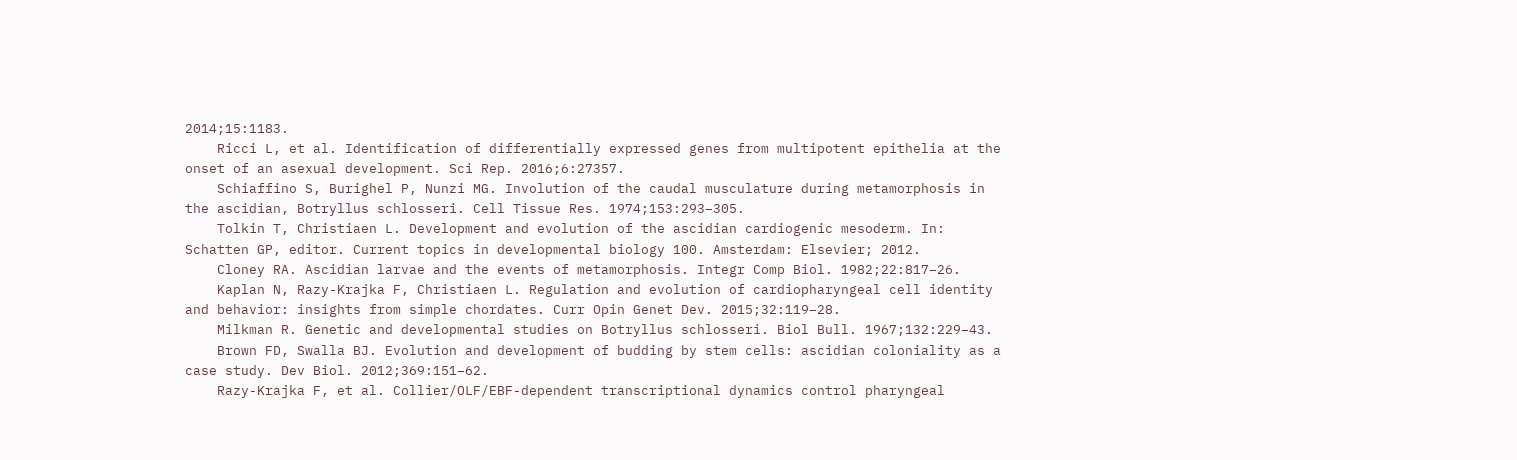2014;15:1183.
    Ricci L, et al. Identification of differentially expressed genes from multipotent epithelia at the onset of an asexual development. Sci Rep. 2016;6:27357.
    Schiaffino S, Burighel P, Nunzi MG. Involution of the caudal musculature during metamorphosis in the ascidian, Botryllus schlosseri. Cell Tissue Res. 1974;153:293–305.
    Tolkin T, Christiaen L. Development and evolution of the ascidian cardiogenic mesoderm. In: Schatten GP, editor. Current topics in developmental biology 100. Amsterdam: Elsevier; 2012.
    Cloney RA. Ascidian larvae and the events of metamorphosis. Integr Comp Biol. 1982;22:817–26.
    Kaplan N, Razy-Krajka F, Christiaen L. Regulation and evolution of cardiopharyngeal cell identity and behavior: insights from simple chordates. Curr Opin Genet Dev. 2015;32:119–28.
    Milkman R. Genetic and developmental studies on Botryllus schlosseri. Biol Bull. 1967;132:229–43.
    Brown FD, Swalla BJ. Evolution and development of budding by stem cells: ascidian coloniality as a case study. Dev Biol. 2012;369:151–62.
    Razy-Krajka F, et al. Collier/OLF/EBF-dependent transcriptional dynamics control pharyngeal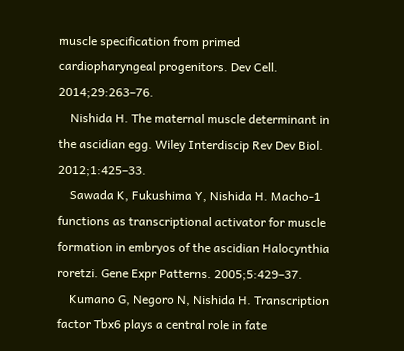muscle specification from primed cardiopharyngeal progenitors. Dev Cell. 2014;29:263–76.
    Nishida H. The maternal muscle determinant in the ascidian egg. Wiley Interdiscip Rev Dev Biol. 2012;1:425–33.
    Sawada K, Fukushima Y, Nishida H. Macho-1 functions as transcriptional activator for muscle formation in embryos of the ascidian Halocynthia roretzi. Gene Expr Patterns. 2005;5:429–37.
    Kumano G, Negoro N, Nishida H. Transcription factor Tbx6 plays a central role in fate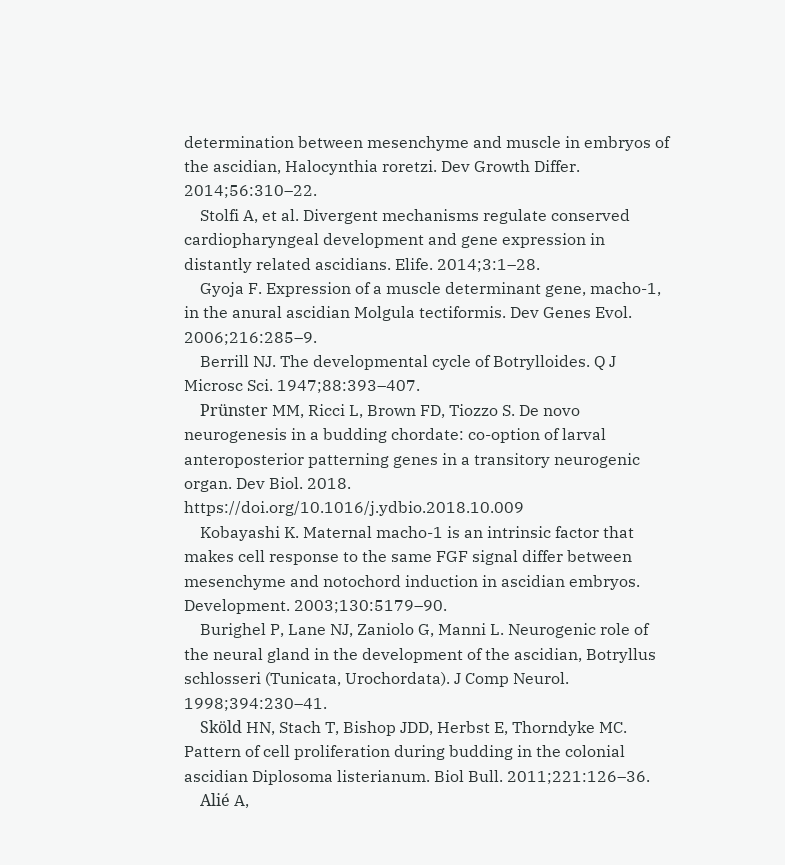determination between mesenchyme and muscle in embryos of the ascidian, Halocynthia roretzi. Dev Growth Differ. 2014;56:310–22.
    Stolfi A, et al. Divergent mechanisms regulate conserved cardiopharyngeal development and gene expression in distantly related ascidians. Elife. 2014;3:1–28.
    Gyoja F. Expression of a muscle determinant gene, macho-1, in the anural ascidian Molgula tectiformis. Dev Genes Evol. 2006;216:285–9.
    Berrill NJ. The developmental cycle of Botrylloides. Q J Microsc Sci. 1947;88:393–407.
    Prünster MM, Ricci L, Brown FD, Tiozzo S. De novo neurogenesis in a budding chordate: co-option of larval anteroposterior patterning genes in a transitory neurogenic organ. Dev Biol. 2018. https://doi.org/10.1016/j.ydbio.2018.10.009
    Kobayashi K. Maternal macho-1 is an intrinsic factor that makes cell response to the same FGF signal differ between mesenchyme and notochord induction in ascidian embryos. Development. 2003;130:5179–90.
    Burighel P, Lane NJ, Zaniolo G, Manni L. Neurogenic role of the neural gland in the development of the ascidian, Botryllus schlosseri (Tunicata, Urochordata). J Comp Neurol. 1998;394:230–41.
    Sköld HN, Stach T, Bishop JDD, Herbst E, Thorndyke MC. Pattern of cell proliferation during budding in the colonial ascidian Diplosoma listerianum. Biol Bull. 2011;221:126–36.
    Alié A,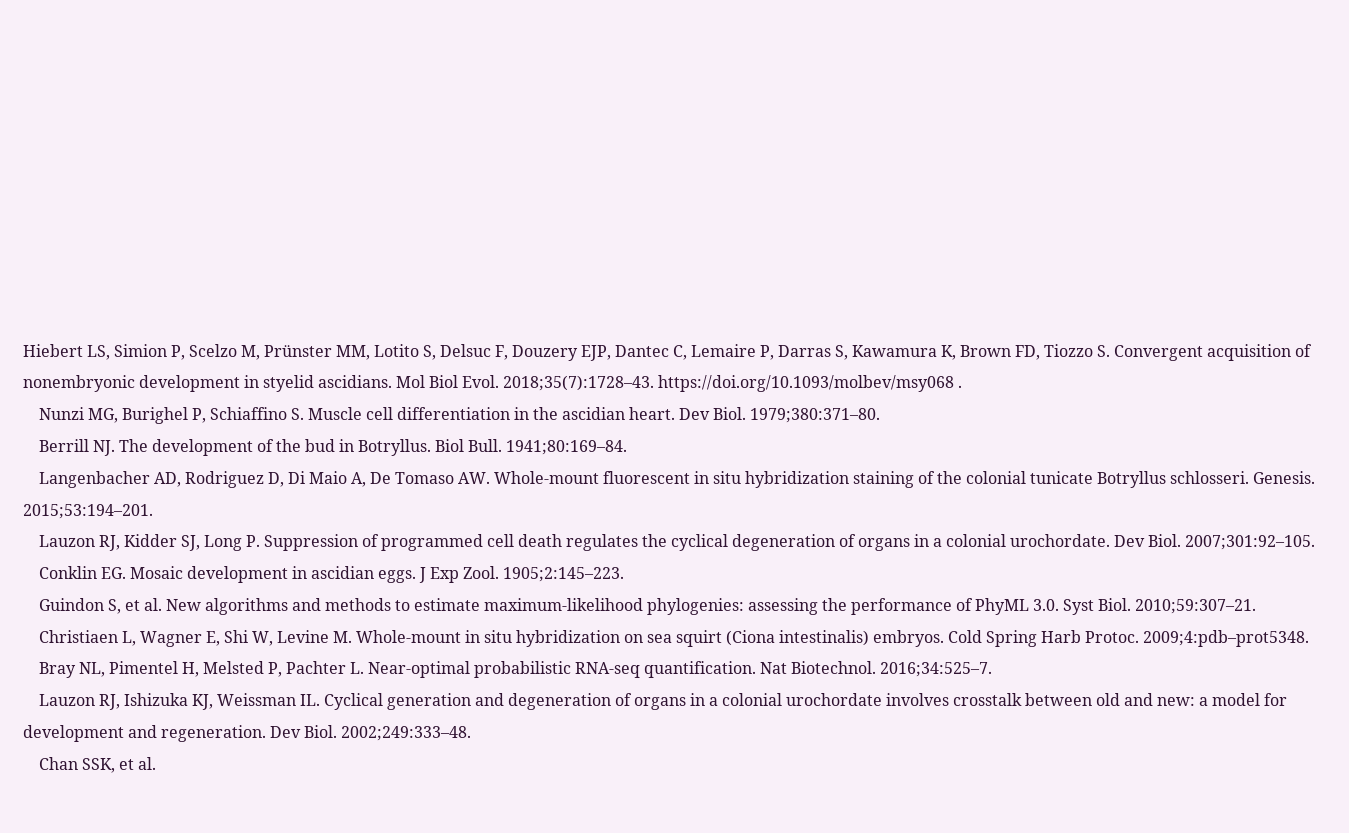Hiebert LS, Simion P, Scelzo M, Prünster MM, Lotito S, Delsuc F, Douzery EJP, Dantec C, Lemaire P, Darras S, Kawamura K, Brown FD, Tiozzo S. Convergent acquisition of nonembryonic development in styelid ascidians. Mol Biol Evol. 2018;35(7):1728–43. https://doi.org/10.1093/molbev/msy068 .
    Nunzi MG, Burighel P, Schiaffino S. Muscle cell differentiation in the ascidian heart. Dev Biol. 1979;380:371–80.
    Berrill NJ. The development of the bud in Botryllus. Biol Bull. 1941;80:169–84.
    Langenbacher AD, Rodriguez D, Di Maio A, De Tomaso AW. Whole-mount fluorescent in situ hybridization staining of the colonial tunicate Botryllus schlosseri. Genesis. 2015;53:194–201.
    Lauzon RJ, Kidder SJ, Long P. Suppression of programmed cell death regulates the cyclical degeneration of organs in a colonial urochordate. Dev Biol. 2007;301:92–105.
    Conklin EG. Mosaic development in ascidian eggs. J Exp Zool. 1905;2:145–223.
    Guindon S, et al. New algorithms and methods to estimate maximum-likelihood phylogenies: assessing the performance of PhyML 3.0. Syst Biol. 2010;59:307–21.
    Christiaen L, Wagner E, Shi W, Levine M. Whole-mount in situ hybridization on sea squirt (Ciona intestinalis) embryos. Cold Spring Harb Protoc. 2009;4:pdb–prot5348.
    Bray NL, Pimentel H, Melsted P, Pachter L. Near-optimal probabilistic RNA-seq quantification. Nat Biotechnol. 2016;34:525–7.
    Lauzon RJ, Ishizuka KJ, Weissman IL. Cyclical generation and degeneration of organs in a colonial urochordate involves crosstalk between old and new: a model for development and regeneration. Dev Biol. 2002;249:333–48.
    Chan SSK, et al.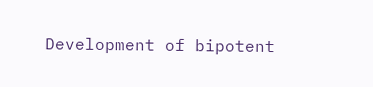Development of bipotent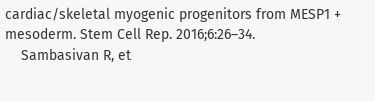cardiac/skeletal myogenic progenitors from MESP1 + mesoderm. Stem Cell Rep. 2016;6:26–34.
    Sambasivan R, et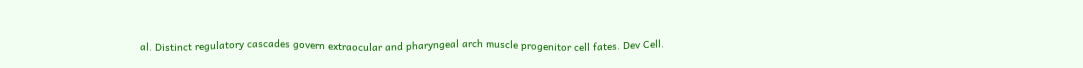al. Distinct regulatory cascades govern extraocular and pharyngeal arch muscle progenitor cell fates. Dev Cell.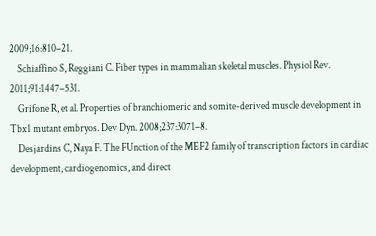2009;16:810–21.
    Schiaffino S, Reggiani C. Fiber types in mammalian skeletal muscles. Physiol Rev. 2011;91:1447–531.
    Grifone R, et al. Properties of branchiomeric and somite-derived muscle development in Tbx1 mutant embryos. Dev Dyn. 2008;237:3071–8.
    Desjardins C, Naya F. The FUnction of the MEF2 family of transcription factors in cardiac development, cardiogenomics, and direct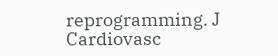reprogramming. J Cardiovasc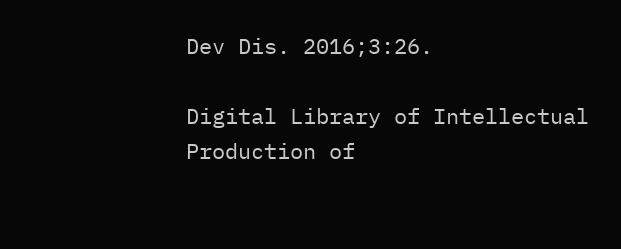Dev Dis. 2016;3:26.

Digital Library of Intellectual Production of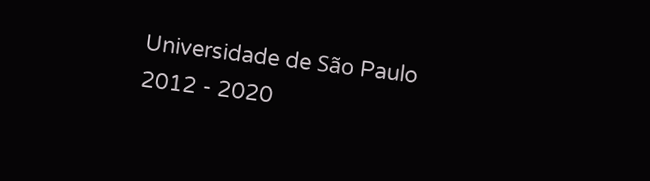Universidade de São Paulo     2012 - 2020